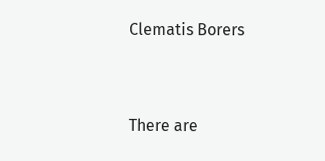Clematis Borers


There are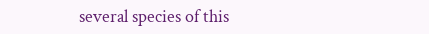several species of this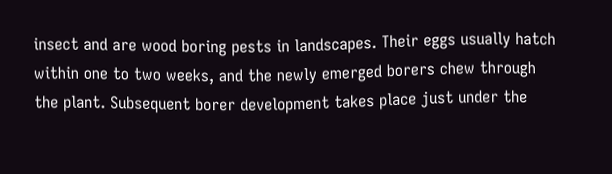insect and are wood boring pests in landscapes. Their eggs usually hatch within one to two weeks, and the newly emerged borers chew through the plant. Subsequent borer development takes place just under the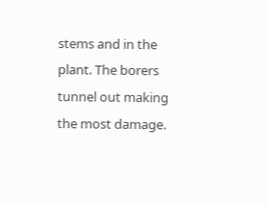stems and in the plant. The borers tunnel out making the most damage.